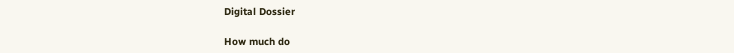Digital Dossier

How much do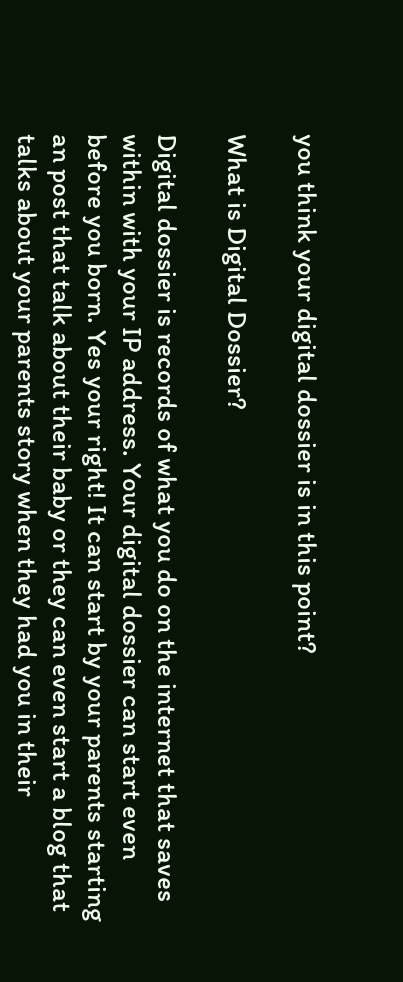you think your digital dossier is in this point?

What is Digital Dossier?

Digital dossier is records of what you do on the internet that saves within with your IP address. Your digital dossier can start even before you born. Yes your right! It can start by your parents starting an post that talk about their baby or they can even start a blog that talks about your parents story when they had you in their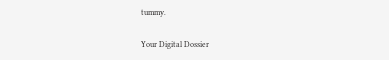tummy.

Your Digital Dossier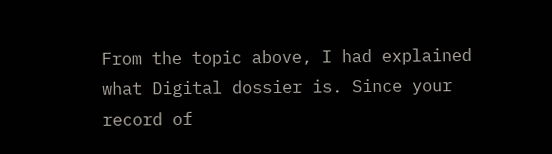From the topic above, I had explained what Digital dossier is. Since your record of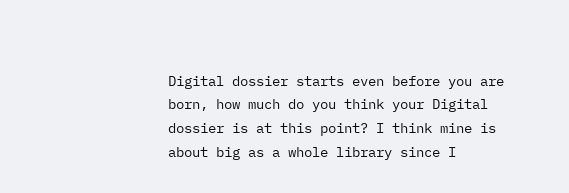Digital dossier starts even before you are born, how much do you think your Digital dossier is at this point? I think mine is about big as a whole library since I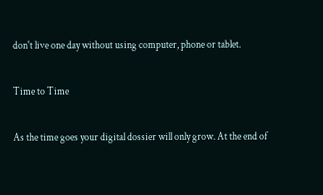don't live one day without using computer, phone or tablet.

Time to Time

As the time goes your digital dossier will only grow. At the end of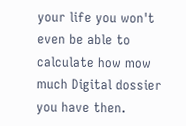your life you won't even be able to calculate how mow much Digital dossier you have then.